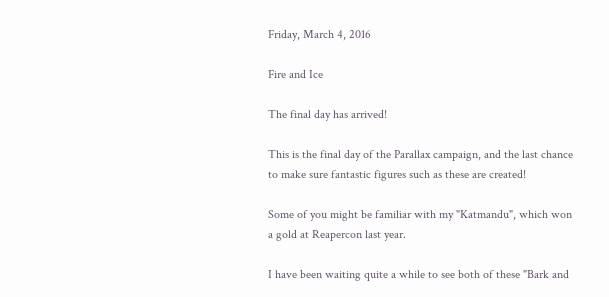Friday, March 4, 2016

Fire and Ice

The final day has arrived!

This is the final day of the Parallax campaign, and the last chance to make sure fantastic figures such as these are created!

Some of you might be familiar with my "Katmandu", which won a gold at Reapercon last year.

I have been waiting quite a while to see both of these "Bark and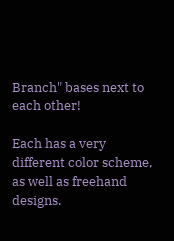Branch" bases next to each other!

Each has a very different color scheme, as well as freehand designs.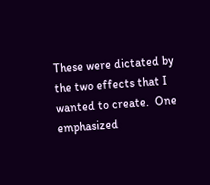These were dictated by the two effects that I wanted to create.  One emphasized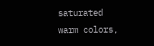saturated warm colors,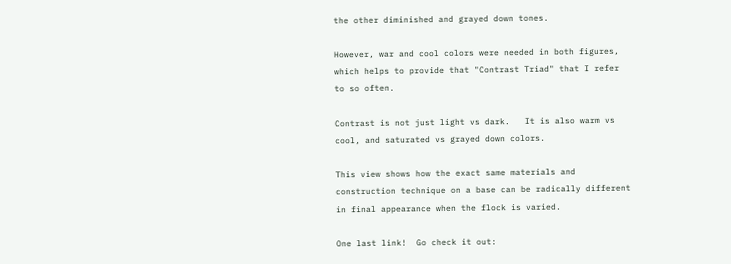the other diminished and grayed down tones.

However, war and cool colors were needed in both figures, which helps to provide that "Contrast Triad" that I refer to so often.

Contrast is not just light vs dark.   It is also warm vs cool, and saturated vs grayed down colors.

This view shows how the exact same materials and construction technique on a base can be radically different in final appearance when the flock is varied.

One last link!  Go check it out: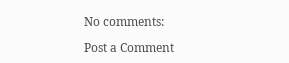No comments:

Post a Comment